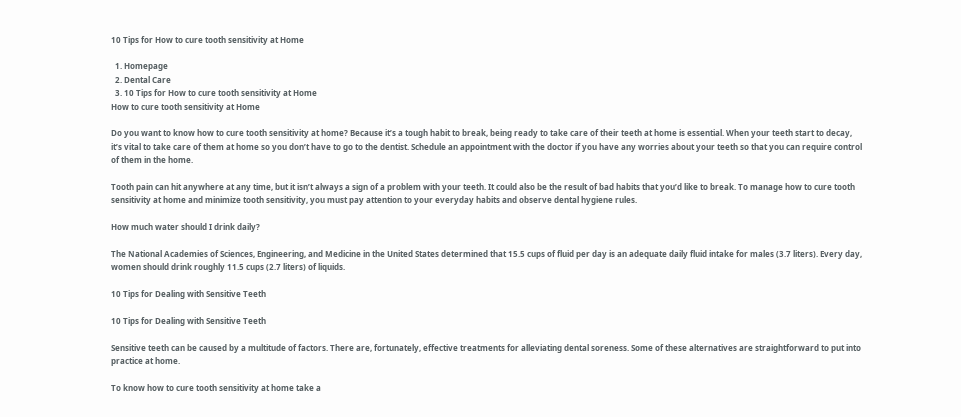10 Tips for How to cure tooth sensitivity at Home

  1. Homepage
  2. Dental Care
  3. 10 Tips for How to cure tooth sensitivity at Home
How to cure tooth sensitivity at Home

Do you want to know how to cure tooth sensitivity at home? Because it’s a tough habit to break, being ready to take care of their teeth at home is essential. When your teeth start to decay, it’s vital to take care of them at home so you don’t have to go to the dentist. Schedule an appointment with the doctor if you have any worries about your teeth so that you can require control of them in the home.

Tooth pain can hit anywhere at any time, but it isn’t always a sign of a problem with your teeth. It could also be the result of bad habits that you’d like to break. To manage how to cure tooth sensitivity at home and minimize tooth sensitivity, you must pay attention to your everyday habits and observe dental hygiene rules.

How much water should I drink daily?

The National Academies of Sciences, Engineering, and Medicine in the United States determined that 15.5 cups of fluid per day is an adequate daily fluid intake for males (3.7 liters). Every day, women should drink roughly 11.5 cups (2.7 liters) of liquids.

10 Tips for Dealing with Sensitive Teeth

10 Tips for Dealing with Sensitive Teeth

Sensitive teeth can be caused by a multitude of factors. There are, fortunately, effective treatments for alleviating dental soreness. Some of these alternatives are straightforward to put into practice at home.

To know how to cure tooth sensitivity at home take a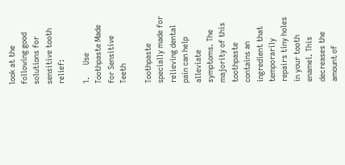look at the following good solutions for sensitive tooth relief:

1.      Use Toothpaste Made for Sensitive Teeth

Toothpaste specially made for relieving dental pain can help alleviate symptoms. The majority of this toothpaste contains an ingredient that temporarily repairs tiny holes in your tooth enamel. This decreases the amount of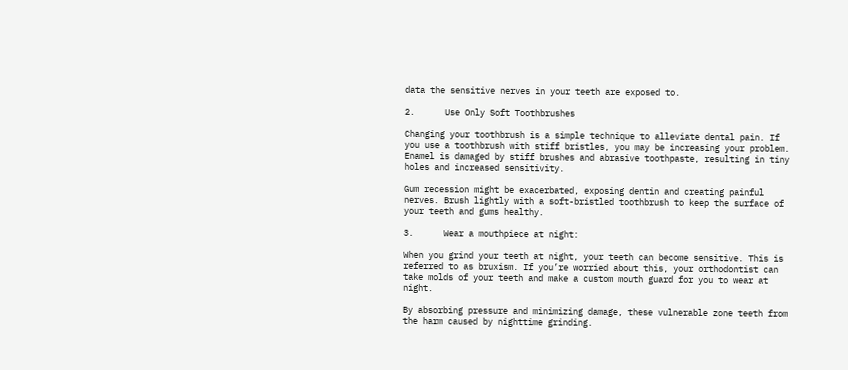data the sensitive nerves in your teeth are exposed to.

2.      Use Only Soft Toothbrushes

Changing your toothbrush is a simple technique to alleviate dental pain. If you use a toothbrush with stiff bristles, you may be increasing your problem. Enamel is damaged by stiff brushes and abrasive toothpaste, resulting in tiny holes and increased sensitivity.

Gum recession might be exacerbated, exposing dentin and creating painful nerves. Brush lightly with a soft-bristled toothbrush to keep the surface of your teeth and gums healthy.

3.      Wear a mouthpiece at night:

When you grind your teeth at night, your teeth can become sensitive. This is referred to as bruxism. If you’re worried about this, your orthodontist can take molds of your teeth and make a custom mouth guard for you to wear at night.

By absorbing pressure and minimizing damage, these vulnerable zone teeth from the harm caused by nighttime grinding.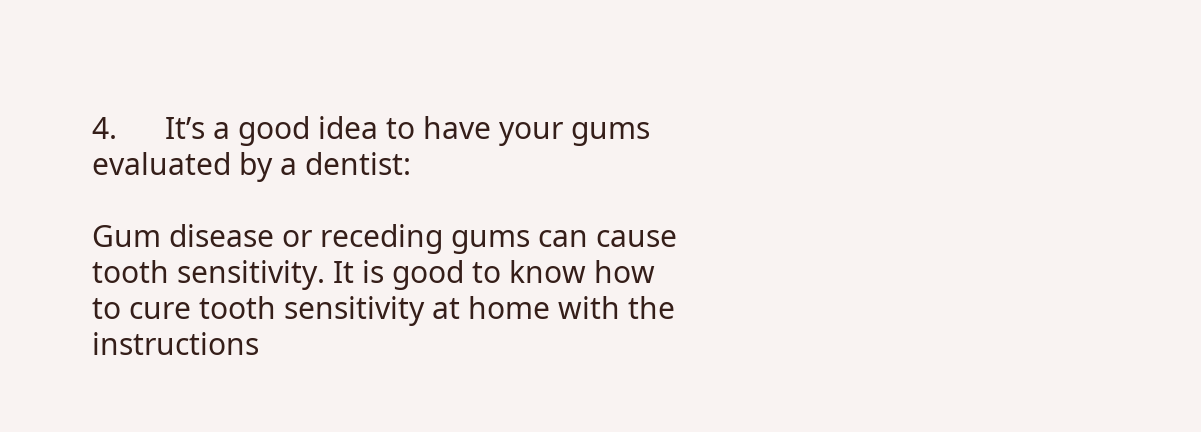4.      It’s a good idea to have your gums evaluated by a dentist:

Gum disease or receding gums can cause tooth sensitivity. It is good to know how to cure tooth sensitivity at home with the instructions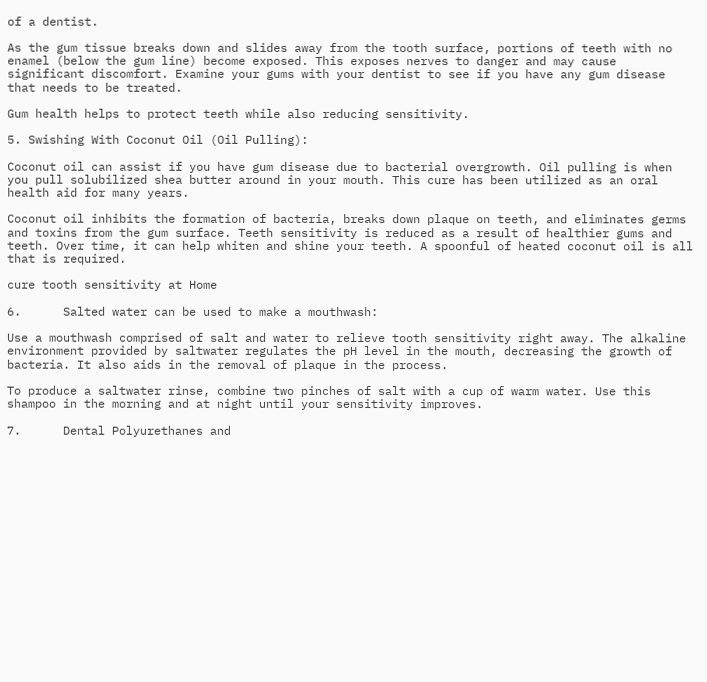of a dentist.

As the gum tissue breaks down and slides away from the tooth surface, portions of teeth with no enamel (below the gum line) become exposed. This exposes nerves to danger and may cause significant discomfort. Examine your gums with your dentist to see if you have any gum disease that needs to be treated.

Gum health helps to protect teeth while also reducing sensitivity.

5. Swishing With Coconut Oil (Oil Pulling):

Coconut oil can assist if you have gum disease due to bacterial overgrowth. Oil pulling is when you pull solubilized shea butter around in your mouth. This cure has been utilized as an oral health aid for many years.

Coconut oil inhibits the formation of bacteria, breaks down plaque on teeth, and eliminates germs and toxins from the gum surface. Teeth sensitivity is reduced as a result of healthier gums and teeth. Over time, it can help whiten and shine your teeth. A spoonful of heated coconut oil is all that is required.

cure tooth sensitivity at Home

6.      Salted water can be used to make a mouthwash:

Use a mouthwash comprised of salt and water to relieve tooth sensitivity right away. The alkaline environment provided by saltwater regulates the pH level in the mouth, decreasing the growth of bacteria. It also aids in the removal of plaque in the process.

To produce a saltwater rinse, combine two pinches of salt with a cup of warm water. Use this shampoo in the morning and at night until your sensitivity improves.

7.      Dental Polyurethanes and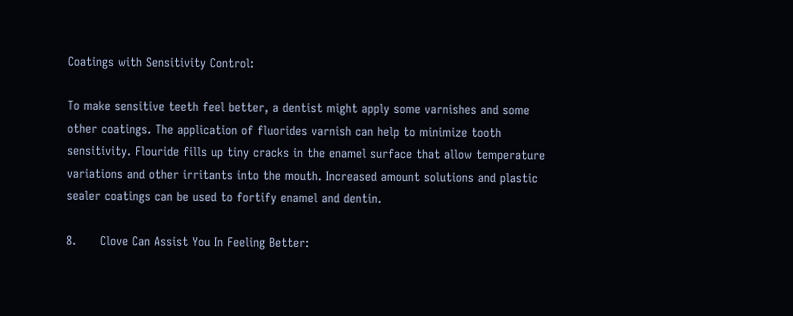Coatings with Sensitivity Control:

To make sensitive teeth feel better, a dentist might apply some varnishes and some other coatings. The application of fluorides varnish can help to minimize tooth sensitivity. Flouride fills up tiny cracks in the enamel surface that allow temperature variations and other irritants into the mouth. Increased amount solutions and plastic sealer coatings can be used to fortify enamel and dentin.

8.      Clove Can Assist You In Feeling Better: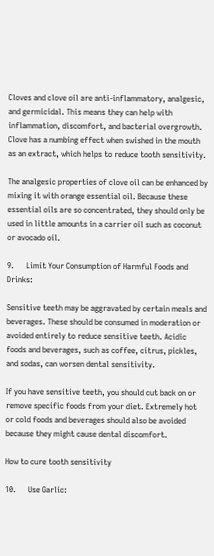Cloves and clove oil are anti-inflammatory, analgesic, and germicidal. This means they can help with inflammation, discomfort, and bacterial overgrowth. Clove has a numbing effect when swished in the mouth as an extract, which helps to reduce tooth sensitivity.

The analgesic properties of clove oil can be enhanced by mixing it with orange essential oil. Because these essential oils are so concentrated, they should only be used in little amounts in a carrier oil such as coconut or avocado oil.

9.      Limit Your Consumption of Harmful Foods and Drinks:

Sensitive teeth may be aggravated by certain meals and beverages. These should be consumed in moderation or avoided entirely to reduce sensitive teeth. Acidic foods and beverages, such as coffee, citrus, pickles, and sodas, can worsen dental sensitivity.

If you have sensitive teeth, you should cut back on or remove specific foods from your diet. Extremely hot or cold foods and beverages should also be avoided because they might cause dental discomfort.

How to cure tooth sensitivity

10.      Use Garlic: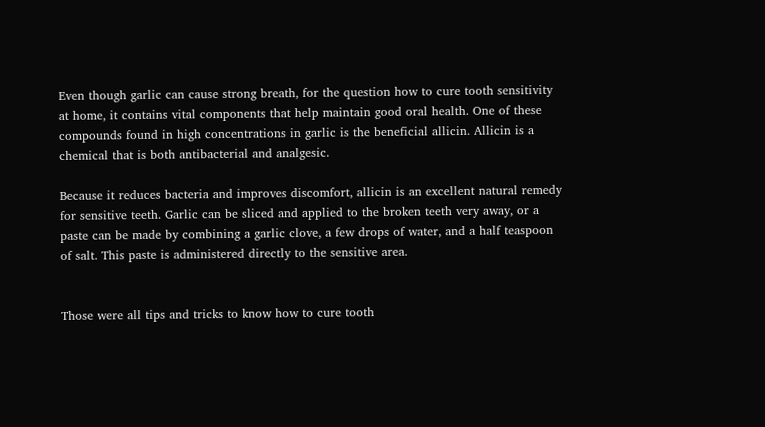Even though garlic can cause strong breath, for the question how to cure tooth sensitivity at home, it contains vital components that help maintain good oral health. One of these compounds found in high concentrations in garlic is the beneficial allicin. Allicin is a chemical that is both antibacterial and analgesic.

Because it reduces bacteria and improves discomfort, allicin is an excellent natural remedy for sensitive teeth. Garlic can be sliced and applied to the broken teeth very away, or a paste can be made by combining a garlic clove, a few drops of water, and a half teaspoon of salt. This paste is administered directly to the sensitive area.


Those were all tips and tricks to know how to cure tooth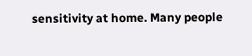sensitivity at home. Many people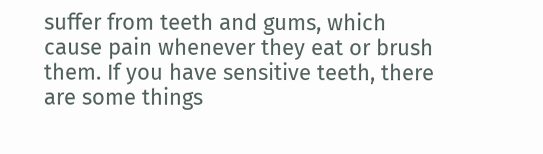suffer from teeth and gums, which cause pain whenever they eat or brush them. If you have sensitive teeth, there are some things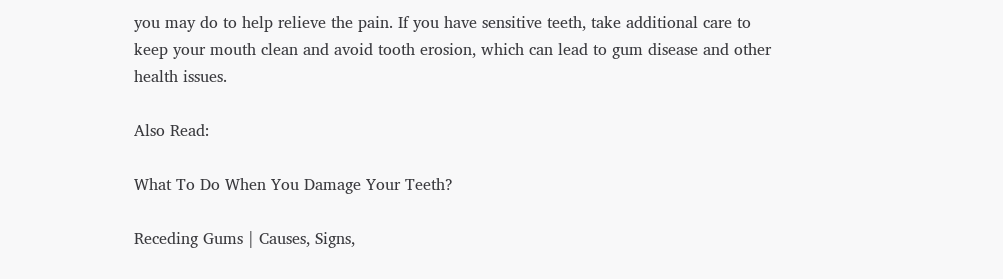you may do to help relieve the pain. If you have sensitive teeth, take additional care to keep your mouth clean and avoid tooth erosion, which can lead to gum disease and other health issues.

Also Read:

What To Do When You Damage Your Teeth?

Receding Gums | Causes, Signs,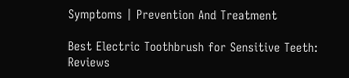Symptoms | Prevention And Treatment

Best Electric Toothbrush for Sensitive Teeth: Reviews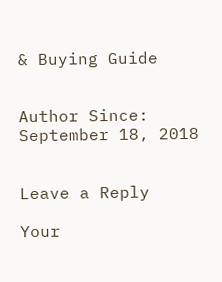& Buying Guide


Author Since:  September 18, 2018


Leave a Reply

Your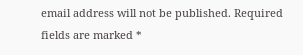email address will not be published. Required fields are marked *